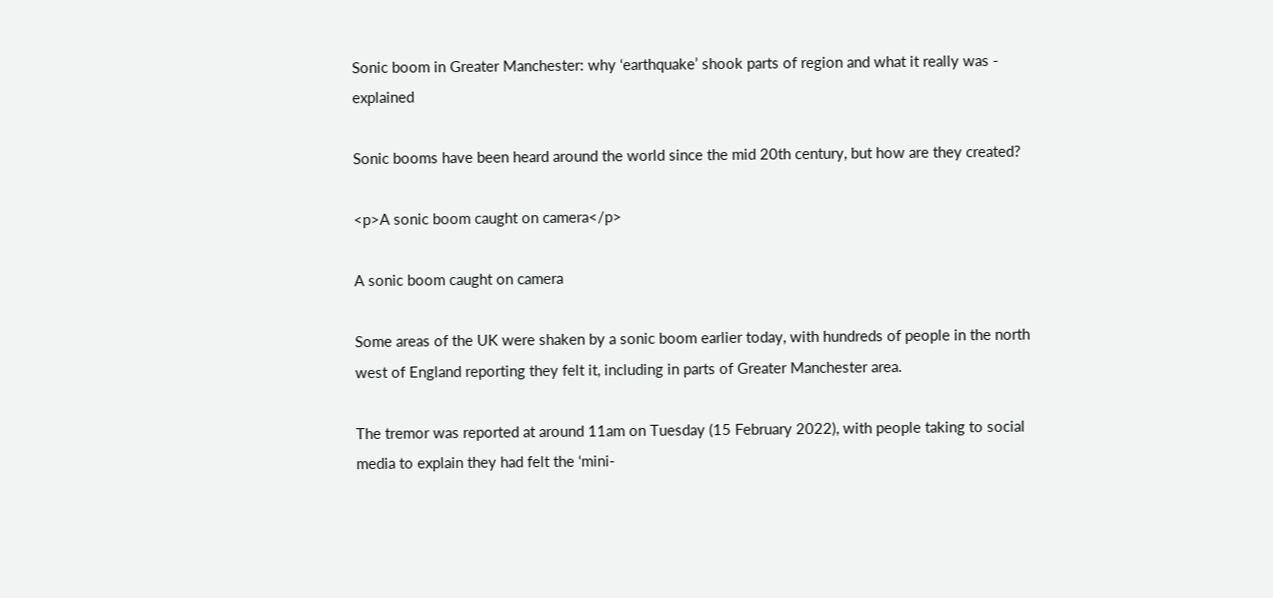Sonic boom in Greater Manchester: why ‘earthquake’ shook parts of region and what it really was - explained

Sonic booms have been heard around the world since the mid 20th century, but how are they created?

<p>A sonic boom caught on camera</p>

A sonic boom caught on camera

Some areas of the UK were shaken by a sonic boom earlier today, with hundreds of people in the north west of England reporting they felt it, including in parts of Greater Manchester area.

The tremor was reported at around 11am on Tuesday (15 February 2022), with people taking to social media to explain they had felt the ‘mini-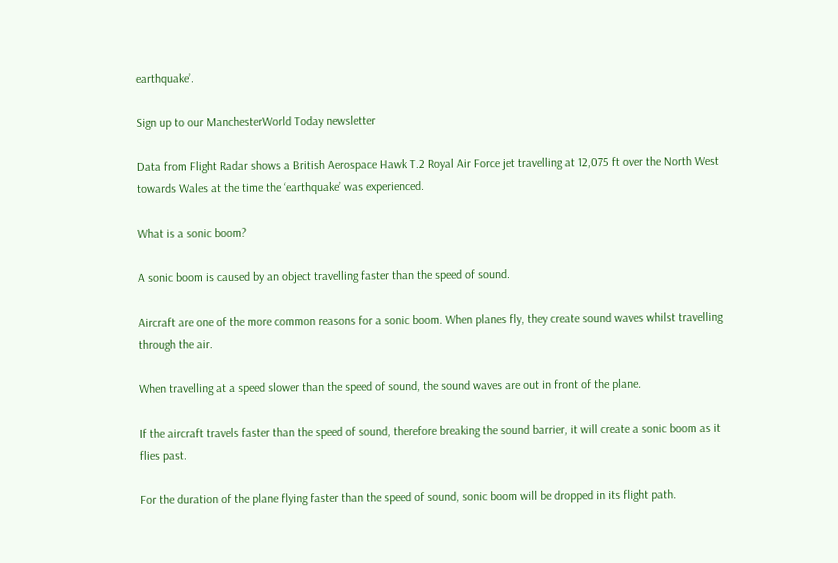earthquake’.

Sign up to our ManchesterWorld Today newsletter

Data from Flight Radar shows a British Aerospace Hawk T.2 Royal Air Force jet travelling at 12,075 ft over the North West towards Wales at the time the ‘earthquake’ was experienced.

What is a sonic boom?

A sonic boom is caused by an object travelling faster than the speed of sound.

Aircraft are one of the more common reasons for a sonic boom. When planes fly, they create sound waves whilst travelling through the air.

When travelling at a speed slower than the speed of sound, the sound waves are out in front of the plane.

If the aircraft travels faster than the speed of sound, therefore breaking the sound barrier, it will create a sonic boom as it flies past.

For the duration of the plane flying faster than the speed of sound, sonic boom will be dropped in its flight path.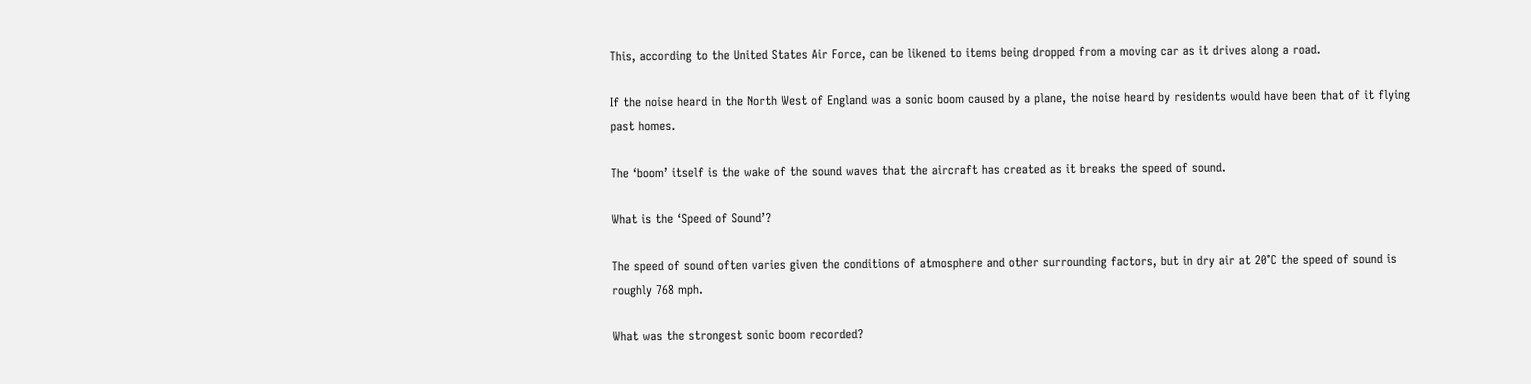This, according to the United States Air Force, can be likened to items being dropped from a moving car as it drives along a road.

If the noise heard in the North West of England was a sonic boom caused by a plane, the noise heard by residents would have been that of it flying past homes.

The ‘boom’ itself is the wake of the sound waves that the aircraft has created as it breaks the speed of sound.

What is the ‘Speed of Sound’?

The speed of sound often varies given the conditions of atmosphere and other surrounding factors, but in dry air at 20°C the speed of sound is roughly 768 mph.

What was the strongest sonic boom recorded?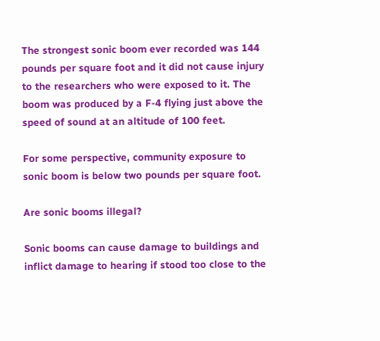The strongest sonic boom ever recorded was 144 pounds per square foot and it did not cause injury to the researchers who were exposed to it. The boom was produced by a F-4 flying just above the speed of sound at an altitude of 100 feet.

For some perspective, community exposure to sonic boom is below two pounds per square foot.

Are sonic booms illegal?

Sonic booms can cause damage to buildings and inflict damage to hearing if stood too close to the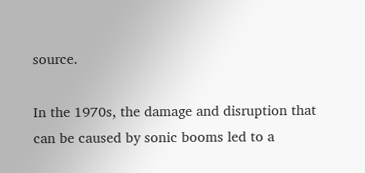source.

In the 1970s, the damage and disruption that can be caused by sonic booms led to a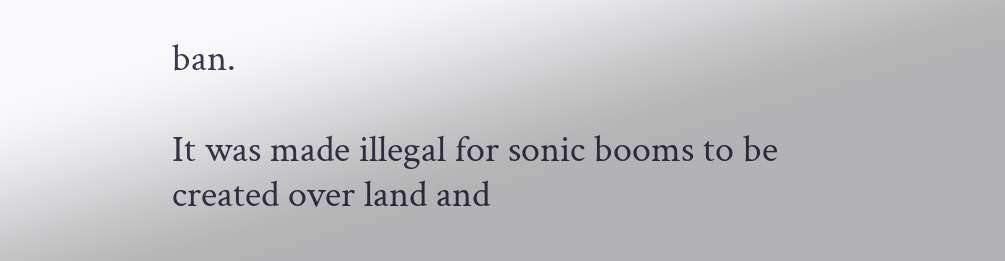ban.

It was made illegal for sonic booms to be created over land and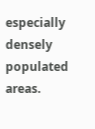especially densely populated areas.